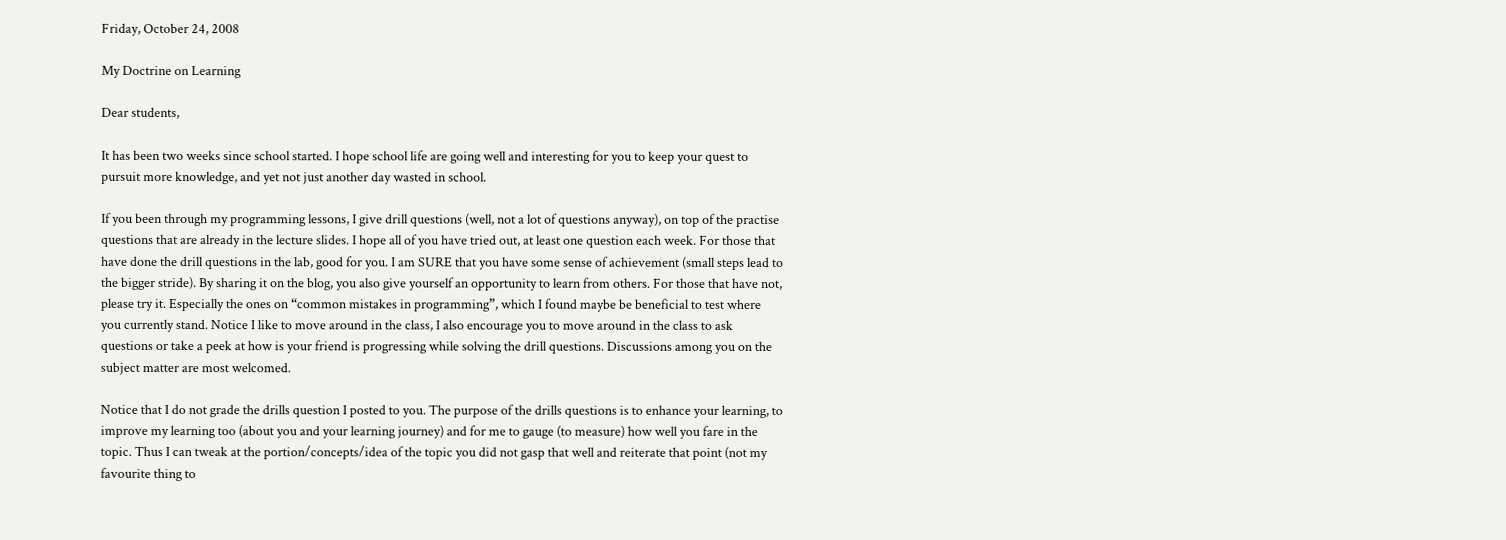Friday, October 24, 2008

My Doctrine on Learning

Dear students,

It has been two weeks since school started. I hope school life are going well and interesting for you to keep your quest to pursuit more knowledge, and yet not just another day wasted in school.

If you been through my programming lessons, I give drill questions (well, not a lot of questions anyway), on top of the practise questions that are already in the lecture slides. I hope all of you have tried out, at least one question each week. For those that have done the drill questions in the lab, good for you. I am SURE that you have some sense of achievement (small steps lead to the bigger stride). By sharing it on the blog, you also give yourself an opportunity to learn from others. For those that have not, please try it. Especially the ones on “common mistakes in programming”, which I found maybe be beneficial to test where you currently stand. Notice I like to move around in the class, I also encourage you to move around in the class to ask questions or take a peek at how is your friend is progressing while solving the drill questions. Discussions among you on the subject matter are most welcomed.

Notice that I do not grade the drills question I posted to you. The purpose of the drills questions is to enhance your learning, to improve my learning too (about you and your learning journey) and for me to gauge (to measure) how well you fare in the topic. Thus I can tweak at the portion/concepts/idea of the topic you did not gasp that well and reiterate that point (not my favourite thing to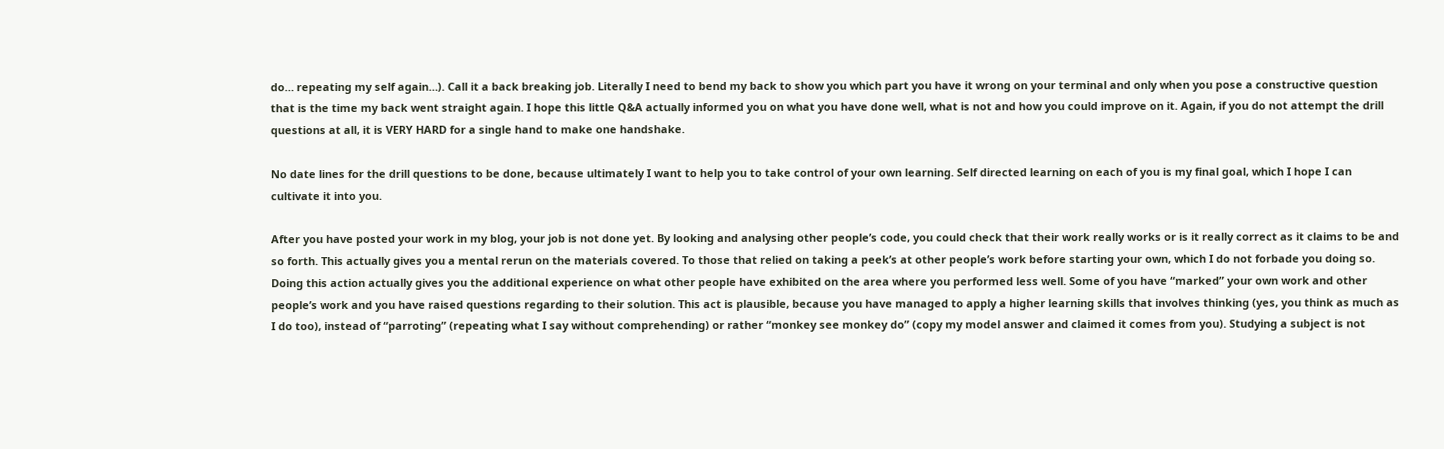do… repeating my self again…). Call it a back breaking job. Literally I need to bend my back to show you which part you have it wrong on your terminal and only when you pose a constructive question that is the time my back went straight again. I hope this little Q&A actually informed you on what you have done well, what is not and how you could improve on it. Again, if you do not attempt the drill questions at all, it is VERY HARD for a single hand to make one handshake.

No date lines for the drill questions to be done, because ultimately I want to help you to take control of your own learning. Self directed learning on each of you is my final goal, which I hope I can cultivate it into you.

After you have posted your work in my blog, your job is not done yet. By looking and analysing other people’s code, you could check that their work really works or is it really correct as it claims to be and so forth. This actually gives you a mental rerun on the materials covered. To those that relied on taking a peek’s at other people’s work before starting your own, which I do not forbade you doing so. Doing this action actually gives you the additional experience on what other people have exhibited on the area where you performed less well. Some of you have “marked” your own work and other people’s work and you have raised questions regarding to their solution. This act is plausible, because you have managed to apply a higher learning skills that involves thinking (yes, you think as much as I do too), instead of “parroting” (repeating what I say without comprehending) or rather “monkey see monkey do” (copy my model answer and claimed it comes from you). Studying a subject is not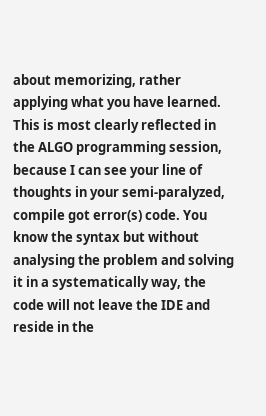about memorizing, rather applying what you have learned. This is most clearly reflected in the ALGO programming session, because I can see your line of thoughts in your semi-paralyzed, compile got error(s) code. You know the syntax but without analysing the problem and solving it in a systematically way, the code will not leave the IDE and reside in the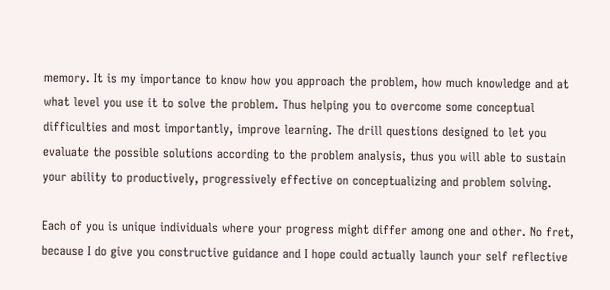memory. It is my importance to know how you approach the problem, how much knowledge and at what level you use it to solve the problem. Thus helping you to overcome some conceptual difficulties and most importantly, improve learning. The drill questions designed to let you evaluate the possible solutions according to the problem analysis, thus you will able to sustain your ability to productively, progressively effective on conceptualizing and problem solving.

Each of you is unique individuals where your progress might differ among one and other. No fret, because I do give you constructive guidance and I hope could actually launch your self reflective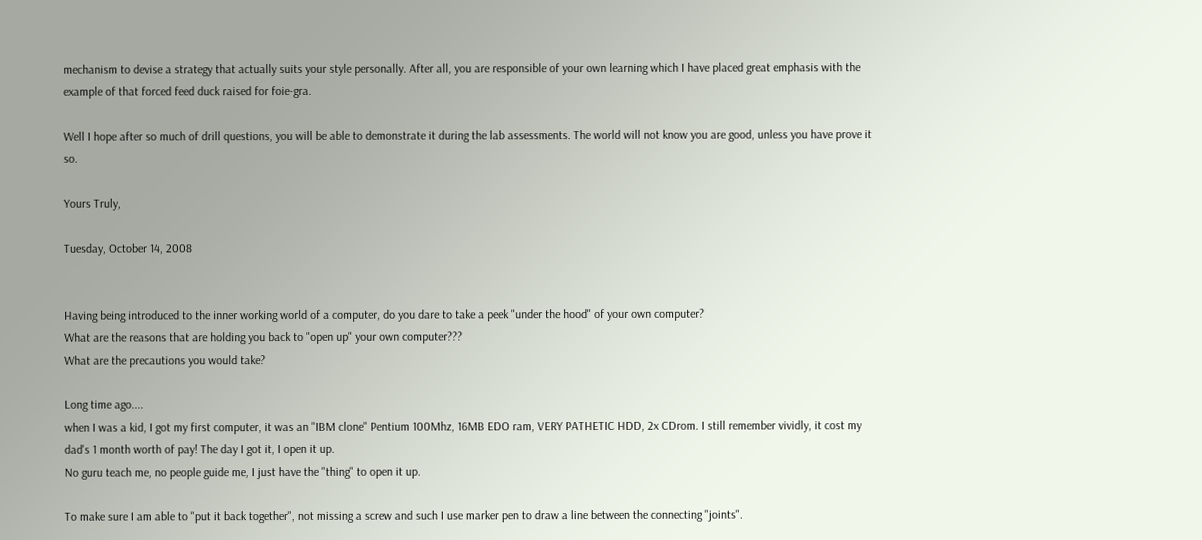mechanism to devise a strategy that actually suits your style personally. After all, you are responsible of your own learning which I have placed great emphasis with the example of that forced feed duck raised for foie-gra.

Well I hope after so much of drill questions, you will be able to demonstrate it during the lab assessments. The world will not know you are good, unless you have prove it so.

Yours Truly,

Tuesday, October 14, 2008


Having being introduced to the inner working world of a computer, do you dare to take a peek "under the hood" of your own computer?
What are the reasons that are holding you back to "open up" your own computer???
What are the precautions you would take?

Long time ago....
when I was a kid, I got my first computer, it was an "IBM clone" Pentium 100Mhz, 16MB EDO ram, VERY PATHETIC HDD, 2x CDrom. I still remember vividly, it cost my dad's 1 month worth of pay! The day I got it, I open it up.
No guru teach me, no people guide me, I just have the "thing" to open it up.

To make sure I am able to "put it back together", not missing a screw and such I use marker pen to draw a line between the connecting "joints".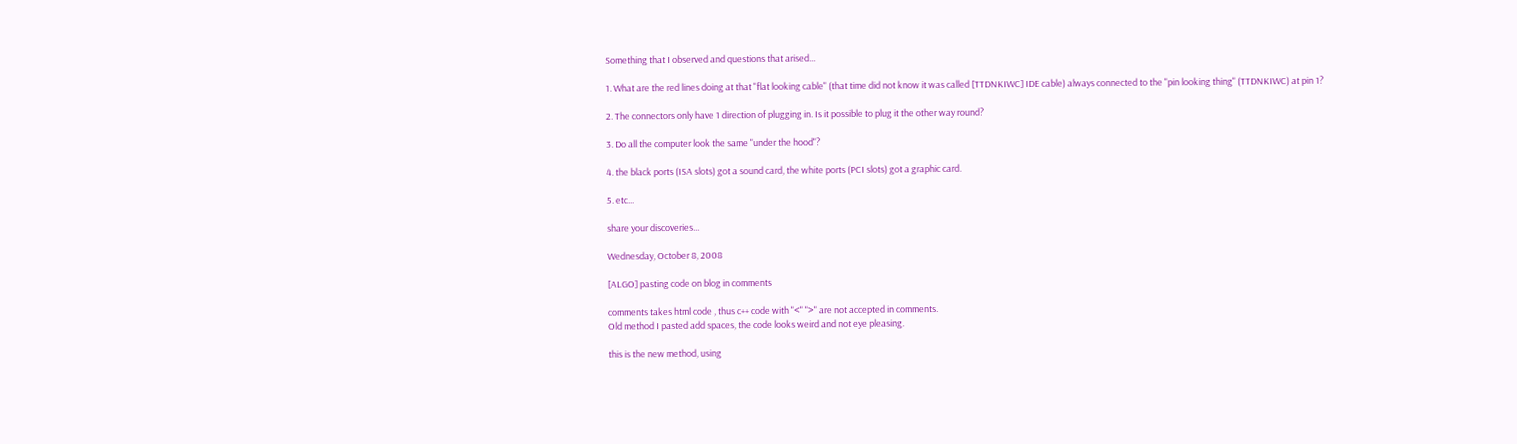Something that I observed and questions that arised...

1. What are the red lines doing at that "flat looking cable" (that time did not know it was called [TTDNKIWC] IDE cable) always connected to the "pin looking thing" (TTDNKIWC) at pin 1?

2. The connectors only have 1 direction of plugging in. Is it possible to plug it the other way round?

3. Do all the computer look the same "under the hood"?

4. the black ports (ISA slots) got a sound card, the white ports (PCI slots) got a graphic card.

5. etc...

share your discoveries...

Wednesday, October 8, 2008

[ALGO] pasting code on blog in comments

comments takes html code , thus c++ code with "<" ">" are not accepted in comments.
Old method I pasted add spaces, the code looks weird and not eye pleasing.

this is the new method, using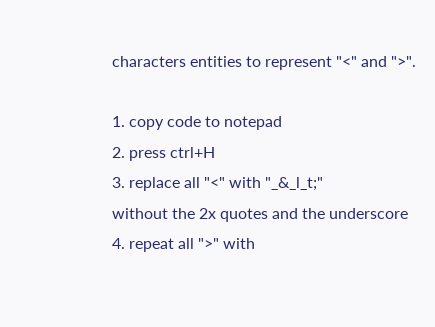characters entities to represent "<" and ">".

1. copy code to notepad
2. press ctrl+H
3. replace all "<" with "_&_l_t;"
without the 2x quotes and the underscore
4. repeat all ">" with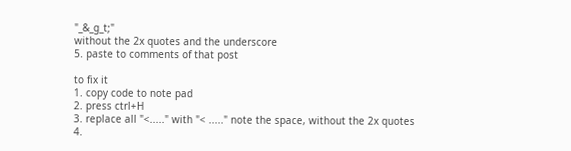"_&_g_t;"
without the 2x quotes and the underscore
5. paste to comments of that post

to fix it
1. copy code to note pad
2. press ctrl+H
3. replace all "<....." with "< ....." note the space, without the 2x quotes
4.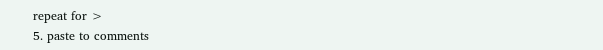repeat for >
5. paste to comments